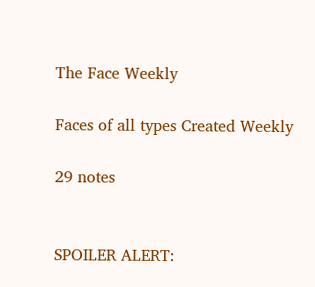The Face Weekly

Faces of all types Created Weekly

29 notes


SPOILER ALERT: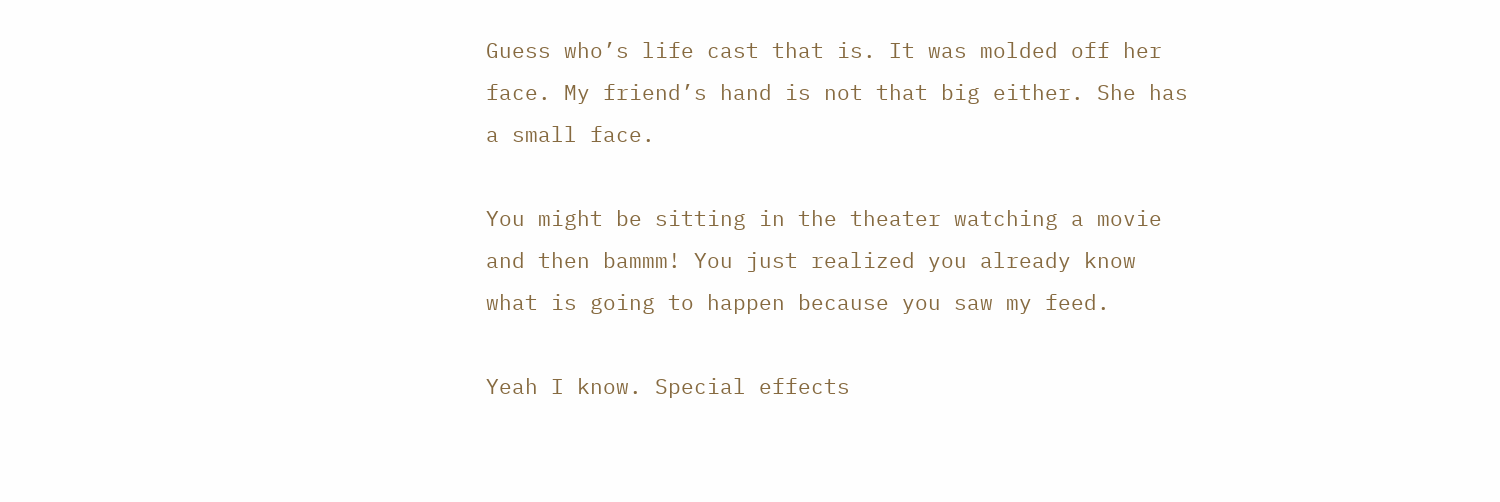Guess who’s life cast that is. It was molded off her face. My friend’s hand is not that big either. She has a small face.

You might be sitting in the theater watching a movie and then bammm! You just realized you already know what is going to happen because you saw my feed.

Yeah I know. Special effects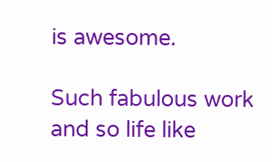is awesome.

Such fabulous work and so life like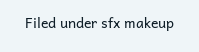Filed under sfx makeup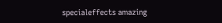specialeffects amazing